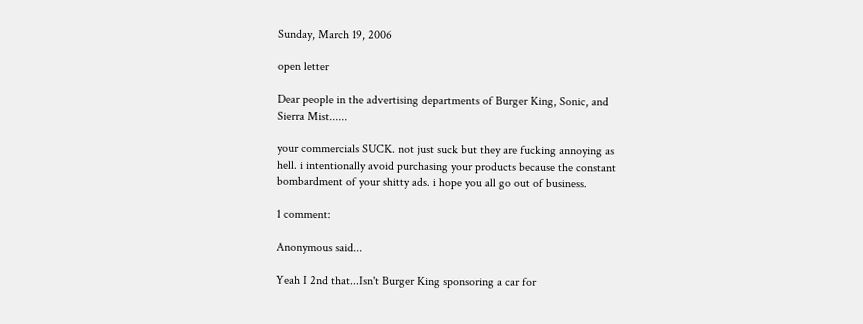Sunday, March 19, 2006

open letter

Dear people in the advertising departments of Burger King, Sonic, and Sierra Mist......

your commercials SUCK. not just suck but they are fucking annoying as hell. i intentionally avoid purchasing your products because the constant bombardment of your shitty ads. i hope you all go out of business.

1 comment:

Anonymous said...

Yeah I 2nd that...Isn't Burger King sponsoring a car for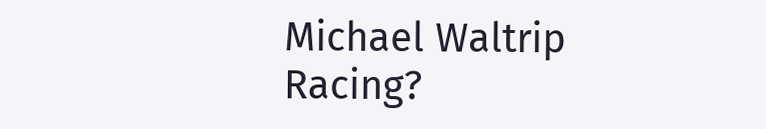Michael Waltrip Racing?